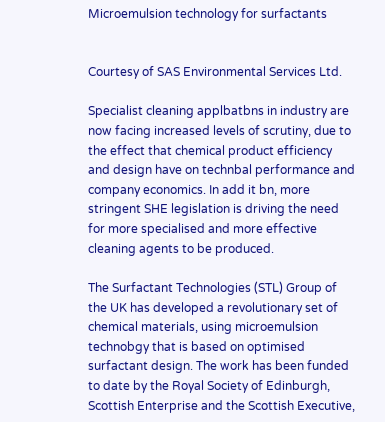Microemulsion technology for surfactants


Courtesy of SAS Environmental Services Ltd.

Specialist cleaning applbatbns in industry are now facing increased levels of scrutiny, due to the effect that chemical product efficiency and design have on technbal performance and company economics. In add it bn, more stringent SHE legislation is driving the need for more specialised and more effective cleaning agents to be produced.

The Surfactant Technologies (STL) Group of the UK has developed a revolutionary set of chemical materials, using microemulsion technobgy that is based on optimised surfactant design. The work has been funded to date by the Royal Society of Edinburgh, Scottish Enterprise and the Scottish Executive,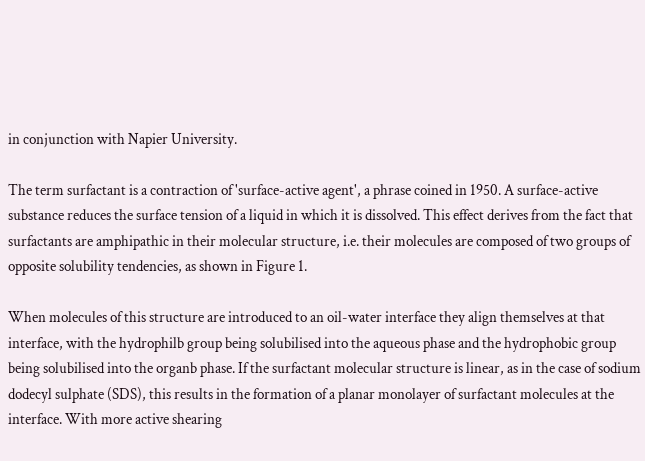in conjunction with Napier University.

The term surfactant is a contraction of 'surface-active agent', a phrase coined in 1950. A surface-active substance reduces the surface tension of a liquid in which it is dissolved. This effect derives from the fact that surfactants are amphipathic in their molecular structure, i.e. their molecules are composed of two groups of opposite solubility tendencies, as shown in Figure 1.

When molecules of this structure are introduced to an oil-water interface they align themselves at that interface, with the hydrophilb group being solubilised into the aqueous phase and the hydrophobic group being solubilised into the organb phase. If the surfactant molecular structure is linear, as in the case of sodium dodecyl sulphate (SDS), this results in the formation of a planar monolayer of surfactant molecules at the interface. With more active shearing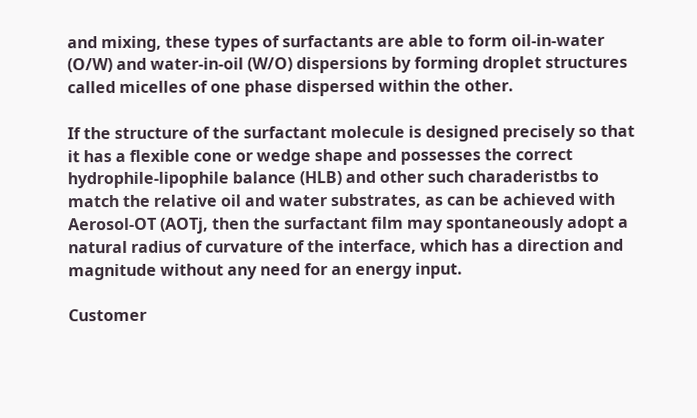and mixing, these types of surfactants are able to form oil-in-water (O/W) and water-in-oil (W/O) dispersions by forming droplet structures called micelles of one phase dispersed within the other.

If the structure of the surfactant molecule is designed precisely so that it has a flexible cone or wedge shape and possesses the correct hydrophile-lipophile balance (HLB) and other such charaderistbs to match the relative oil and water substrates, as can be achieved with Aerosol-OT (AOTj, then the surfactant film may spontaneously adopt a natural radius of curvature of the interface, which has a direction and magnitude without any need for an energy input.

Customer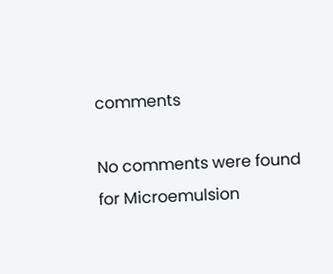comments

No comments were found for Microemulsion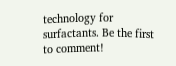technology for surfactants. Be the first to comment!